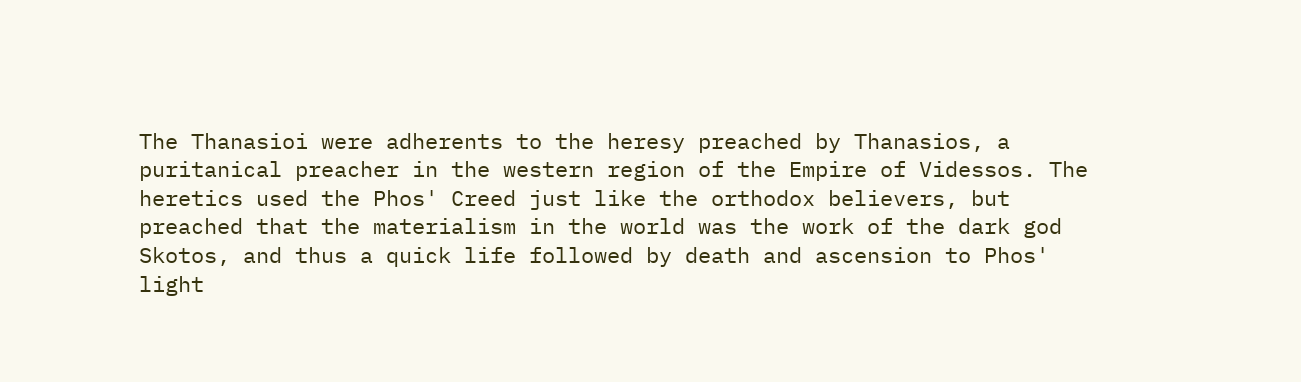The Thanasioi were adherents to the heresy preached by Thanasios, a puritanical preacher in the western region of the Empire of Videssos. The heretics used the Phos' Creed just like the orthodox believers, but preached that the materialism in the world was the work of the dark god Skotos, and thus a quick life followed by death and ascension to Phos' light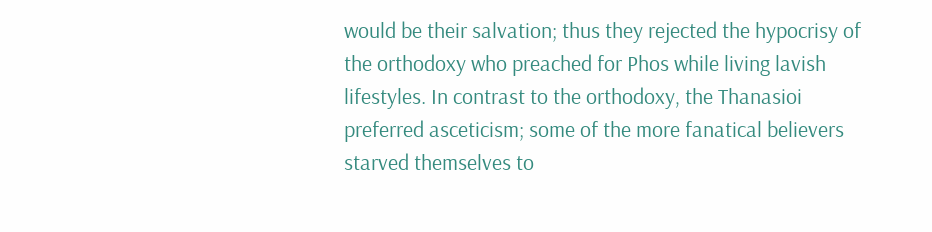would be their salvation; thus they rejected the hypocrisy of the orthodoxy who preached for Phos while living lavish lifestyles. In contrast to the orthodoxy, the Thanasioi preferred asceticism; some of the more fanatical believers starved themselves to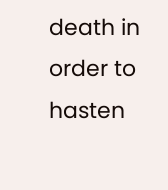death in order to hasten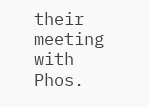their meeting with Phos.